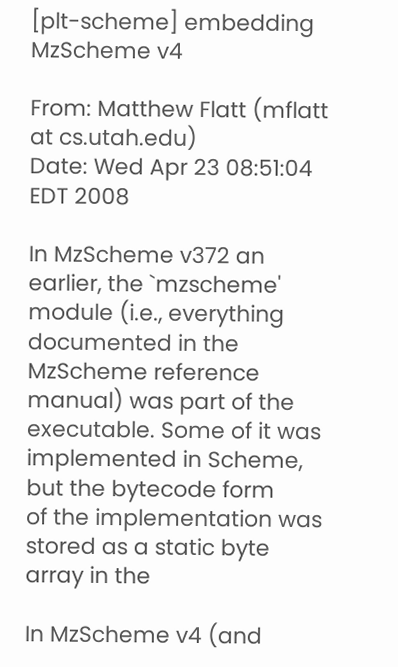[plt-scheme] embedding MzScheme v4

From: Matthew Flatt (mflatt at cs.utah.edu)
Date: Wed Apr 23 08:51:04 EDT 2008

In MzScheme v372 an earlier, the `mzscheme' module (i.e., everything
documented in the MzScheme reference manual) was part of the
executable. Some of it was implemented in Scheme, but the bytecode form
of the implementation was stored as a static byte array in the

In MzScheme v4 (and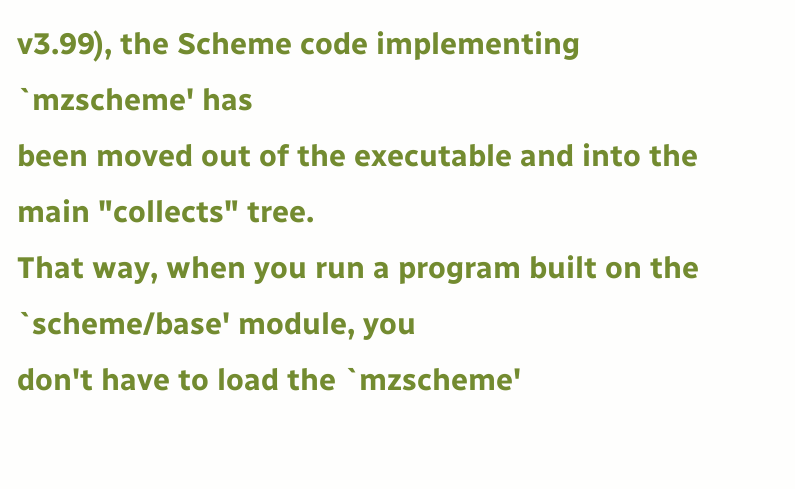v3.99), the Scheme code implementing `mzscheme' has
been moved out of the executable and into the main "collects" tree.
That way, when you run a program built on the `scheme/base' module, you
don't have to load the `mzscheme'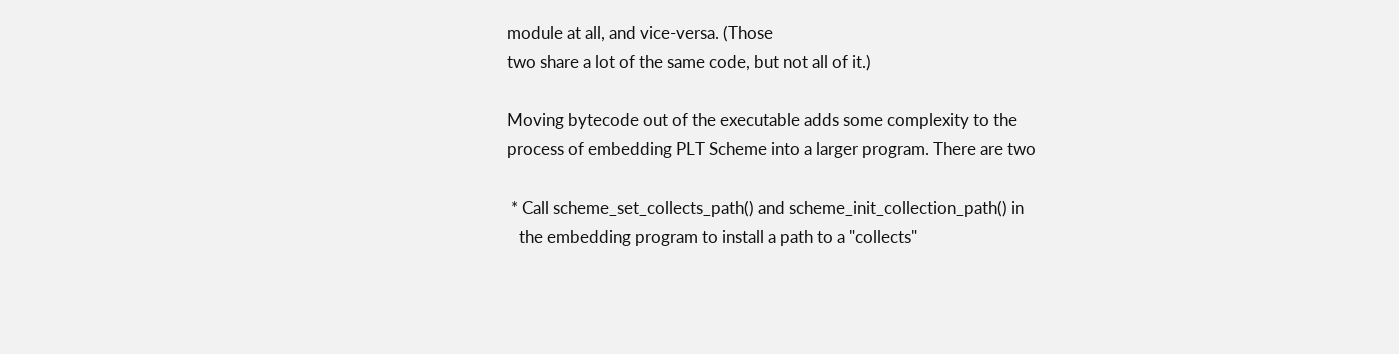module at all, and vice-versa. (Those
two share a lot of the same code, but not all of it.)

Moving bytecode out of the executable adds some complexity to the
process of embedding PLT Scheme into a larger program. There are two

 * Call scheme_set_collects_path() and scheme_init_collection_path() in
   the embedding program to install a path to a "collects"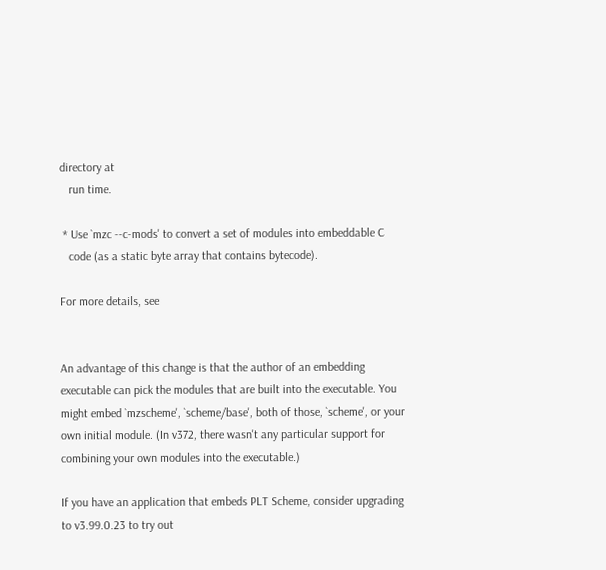directory at
   run time.

 * Use `mzc --c-mods' to convert a set of modules into embeddable C
   code (as a static byte array that contains bytecode).

For more details, see


An advantage of this change is that the author of an embedding
executable can pick the modules that are built into the executable. You
might embed `mzscheme', `scheme/base', both of those, `scheme', or your
own initial module. (In v372, there wasn't any particular support for
combining your own modules into the executable.)

If you have an application that embeds PLT Scheme, consider upgrading
to v3.99.0.23 to try out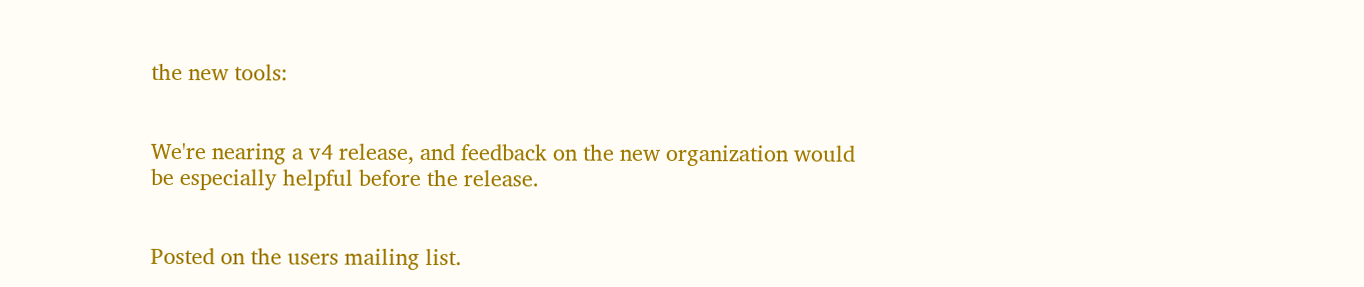the new tools:


We're nearing a v4 release, and feedback on the new organization would
be especially helpful before the release.


Posted on the users mailing list.